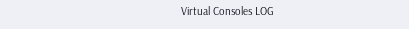Virtual Consoles LOG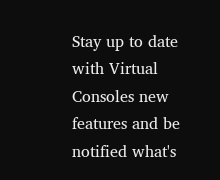Stay up to date with Virtual Consoles new features and be notified what's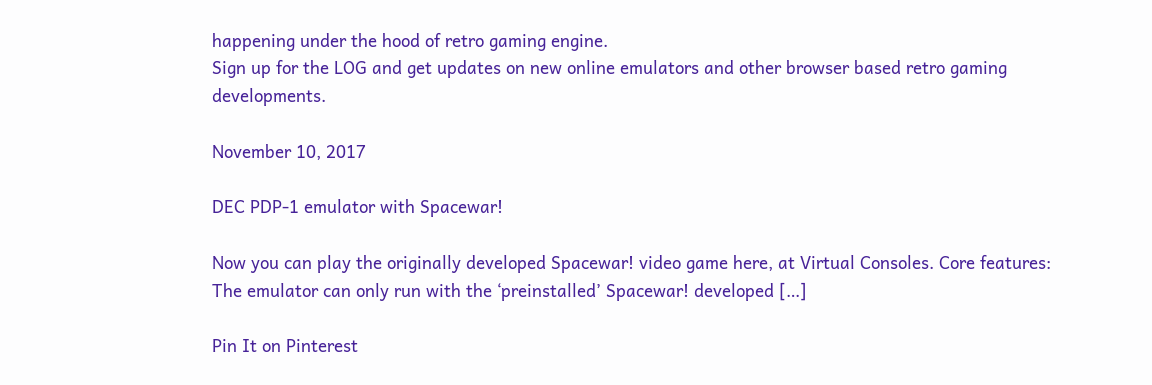happening under the hood of retro gaming engine.
Sign up for the LOG and get updates on new online emulators and other browser based retro gaming developments.

November 10, 2017

DEC PDP-1 emulator with Spacewar!

Now you can play the originally developed Spacewar! video game here, at Virtual Consoles. Core features: The emulator can only run with the ‘preinstalled’ Spacewar! developed […]

Pin It on Pinterest